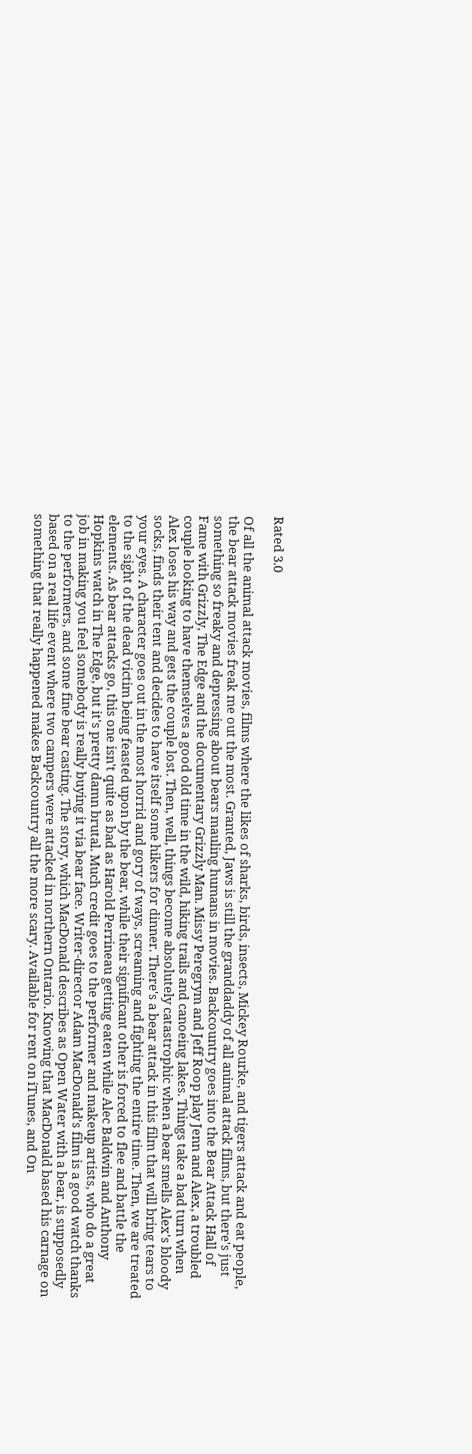Rated 3.0

Of all the animal attack movies, films where the likes of sharks, birds, insects, Mickey Rourke, and tigers attack and eat people, the bear attack movies freak me out the most. Granted, Jaws is still the granddaddy of all animal attack films, but there's just something so freaky and depressing about bears mauling humans in movies. Backcountry goes into the Bear Attack Hall of Fame with Grizzly, The Edge and the documentary Grizzly Man. Missy Peregrym and Jeff Roop play Jenn and Alex, a troubled couple looking to have themselves a good old time in the wild, hiking trails and canoeing lakes. Things take a bad turn when Alex loses his way and gets the couple lost. Then, well, things become absolutely catastrophic when a bear smells Alex's bloody socks, finds their tent and decides to have itself some hikers for dinner. There's a bear attack in this film that will bring tears to your eyes. A character goes out in the most horrid and gory of ways, screaming and fighting the entire time. Then, we are treated to the sight of the dead victim being feasted upon by the bear, while their significant other is forced to flee and battle the elements. As bear attacks go, this one isn't quite as bad as Harold Perrineau getting eaten while Alec Baldwin and Anthony Hopkins watch in The Edge, but it's pretty damn brutal. Much credit goes to the performer and makeup artists, who do a great job in making you feel somebody is really buying it via bear face. Writer-director Adam MacDonald's film is a good watch thanks to the performers, and some fine bear casting. The story, which MacDonald describes as Open Water with a bear, is supposedly based on a real life event where two campers were attacked in northern Ontario. Knowing that MacDonald based his carnage on something that really happened makes Backcountry all the more scary. Available for rent on iTunes, and On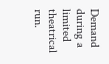Demand during a limited theatrical run.